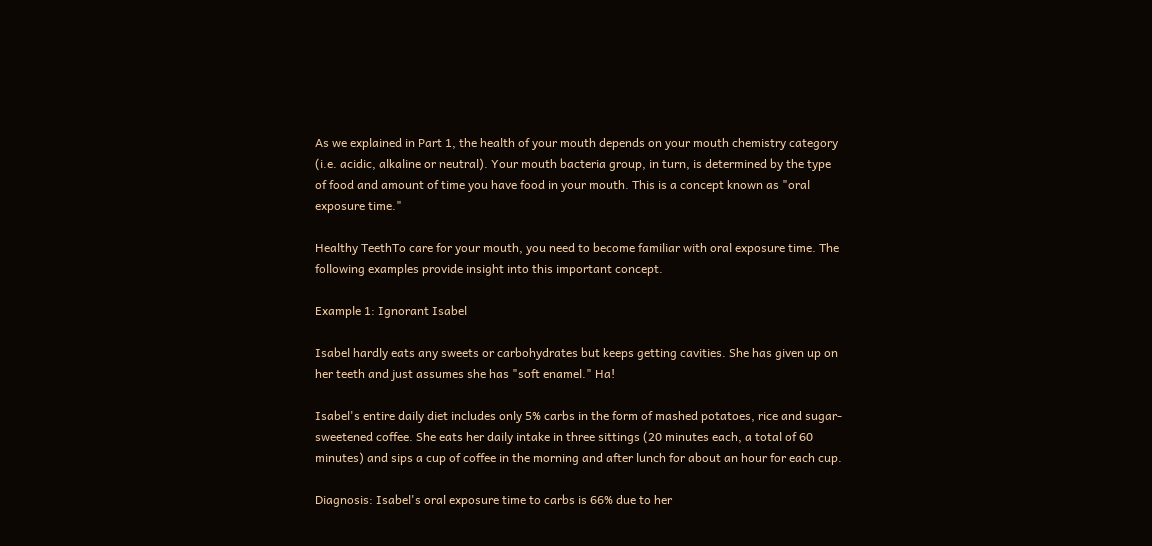As we explained in Part 1, the health of your mouth depends on your mouth chemistry category (i.e. acidic, alkaline or neutral). Your mouth bacteria group, in turn, is determined by the type of food and amount of time you have food in your mouth. This is a concept known as "oral exposure time."

Healthy TeethTo care for your mouth, you need to become familiar with oral exposure time. The following examples provide insight into this important concept.

Example 1: Ignorant Isabel

Isabel hardly eats any sweets or carbohydrates but keeps getting cavities. She has given up on her teeth and just assumes she has "soft enamel." Ha!

Isabel's entire daily diet includes only 5% carbs in the form of mashed potatoes, rice and sugar-sweetened coffee. She eats her daily intake in three sittings (20 minutes each, a total of 60 minutes) and sips a cup of coffee in the morning and after lunch for about an hour for each cup.

Diagnosis: Isabel's oral exposure time to carbs is 66% due to her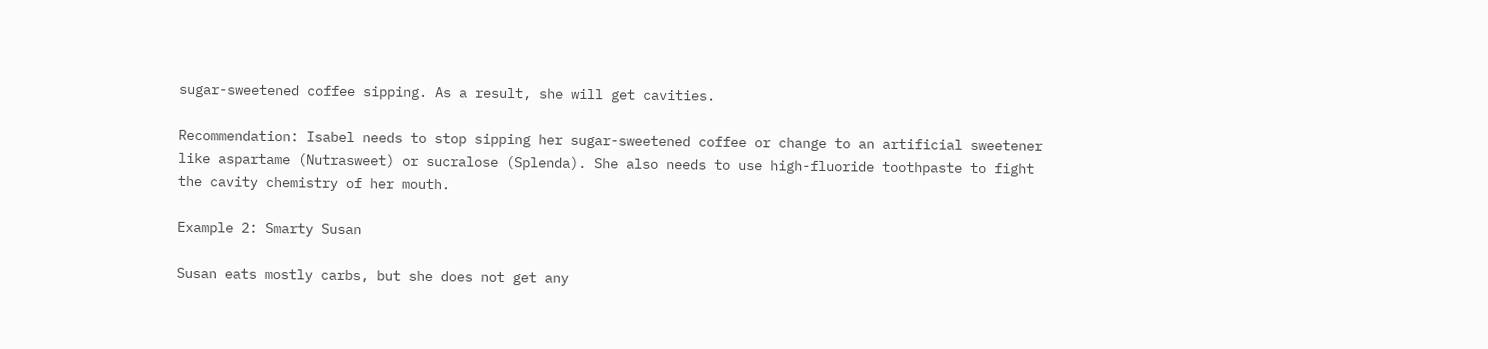sugar-sweetened coffee sipping. As a result, she will get cavities.

Recommendation: Isabel needs to stop sipping her sugar-sweetened coffee or change to an artificial sweetener like aspartame (Nutrasweet) or sucralose (Splenda). She also needs to use high-fluoride toothpaste to fight the cavity chemistry of her mouth.

Example 2: Smarty Susan

Susan eats mostly carbs, but she does not get any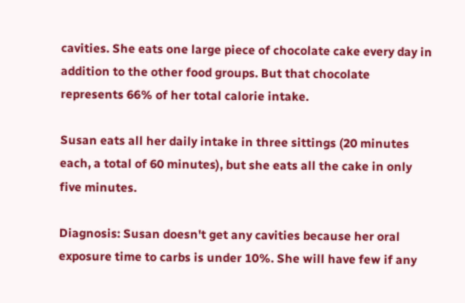cavities. She eats one large piece of chocolate cake every day in addition to the other food groups. But that chocolate represents 66% of her total calorie intake.

Susan eats all her daily intake in three sittings (20 minutes each, a total of 60 minutes), but she eats all the cake in only five minutes.

Diagnosis: Susan doesn't get any cavities because her oral exposure time to carbs is under 10%. She will have few if any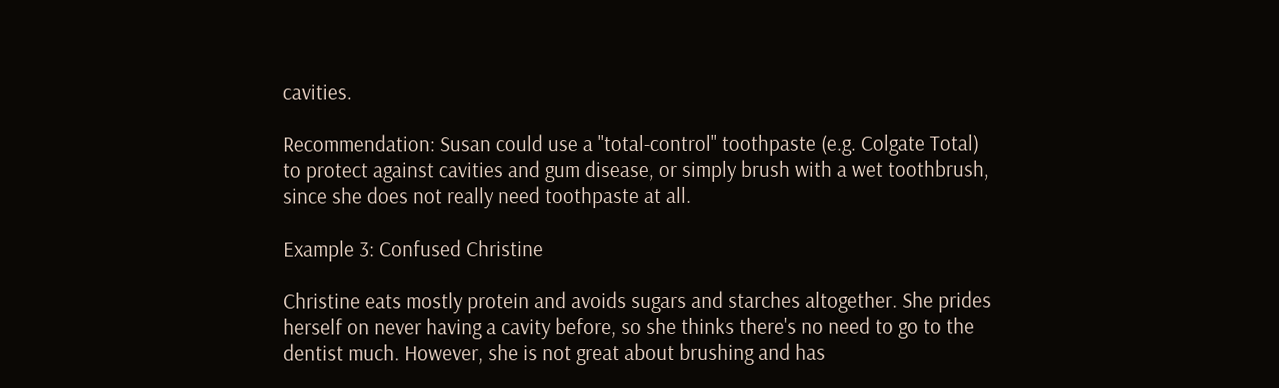cavities.

Recommendation: Susan could use a "total-control" toothpaste (e.g. Colgate Total) to protect against cavities and gum disease, or simply brush with a wet toothbrush, since she does not really need toothpaste at all.

Example 3: Confused Christine

Christine eats mostly protein and avoids sugars and starches altogether. She prides herself on never having a cavity before, so she thinks there's no need to go to the dentist much. However, she is not great about brushing and has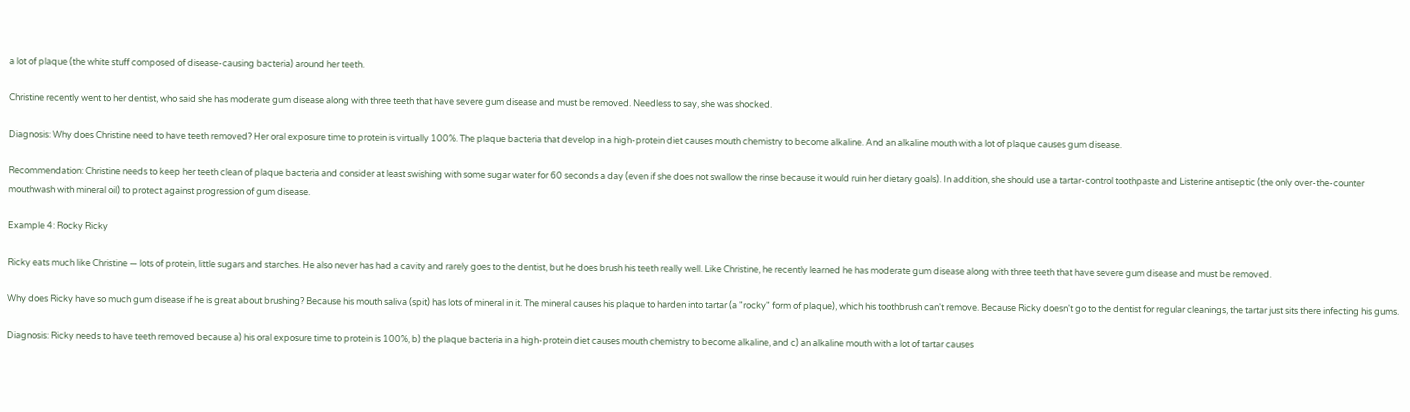a lot of plaque (the white stuff composed of disease-causing bacteria) around her teeth.

Christine recently went to her dentist, who said she has moderate gum disease along with three teeth that have severe gum disease and must be removed. Needless to say, she was shocked.

Diagnosis: Why does Christine need to have teeth removed? Her oral exposure time to protein is virtually 100%. The plaque bacteria that develop in a high-protein diet causes mouth chemistry to become alkaline. And an alkaline mouth with a lot of plaque causes gum disease.

Recommendation: Christine needs to keep her teeth clean of plaque bacteria and consider at least swishing with some sugar water for 60 seconds a day (even if she does not swallow the rinse because it would ruin her dietary goals). In addition, she should use a tartar-control toothpaste and Listerine antiseptic (the only over-the-counter mouthwash with mineral oil) to protect against progression of gum disease.

Example 4: Rocky Ricky

Ricky eats much like Christine — lots of protein, little sugars and starches. He also never has had a cavity and rarely goes to the dentist, but he does brush his teeth really well. Like Christine, he recently learned he has moderate gum disease along with three teeth that have severe gum disease and must be removed.

Why does Ricky have so much gum disease if he is great about brushing? Because his mouth saliva (spit) has lots of mineral in it. The mineral causes his plaque to harden into tartar (a "rocky" form of plaque), which his toothbrush can't remove. Because Ricky doesn't go to the dentist for regular cleanings, the tartar just sits there infecting his gums.

Diagnosis: Ricky needs to have teeth removed because a) his oral exposure time to protein is 100%, b) the plaque bacteria in a high-protein diet causes mouth chemistry to become alkaline, and c) an alkaline mouth with a lot of tartar causes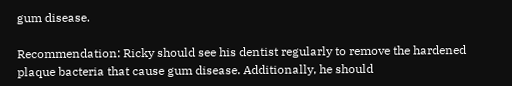gum disease.

Recommendation: Ricky should see his dentist regularly to remove the hardened plaque bacteria that cause gum disease. Additionally, he should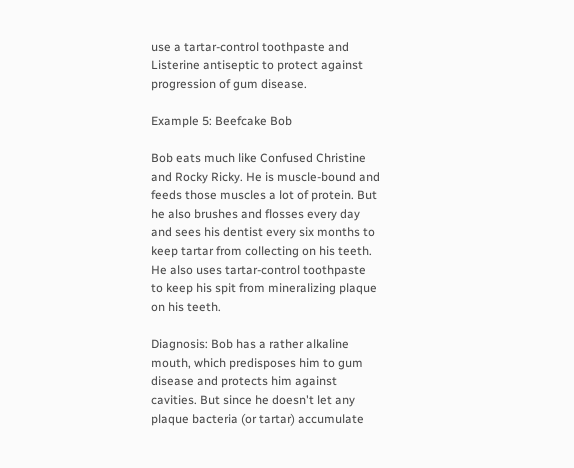use a tartar-control toothpaste and Listerine antiseptic to protect against progression of gum disease.

Example 5: Beefcake Bob

Bob eats much like Confused Christine and Rocky Ricky. He is muscle-bound and feeds those muscles a lot of protein. But he also brushes and flosses every day and sees his dentist every six months to keep tartar from collecting on his teeth. He also uses tartar-control toothpaste to keep his spit from mineralizing plaque on his teeth.

Diagnosis: Bob has a rather alkaline mouth, which predisposes him to gum disease and protects him against cavities. But since he doesn't let any plaque bacteria (or tartar) accumulate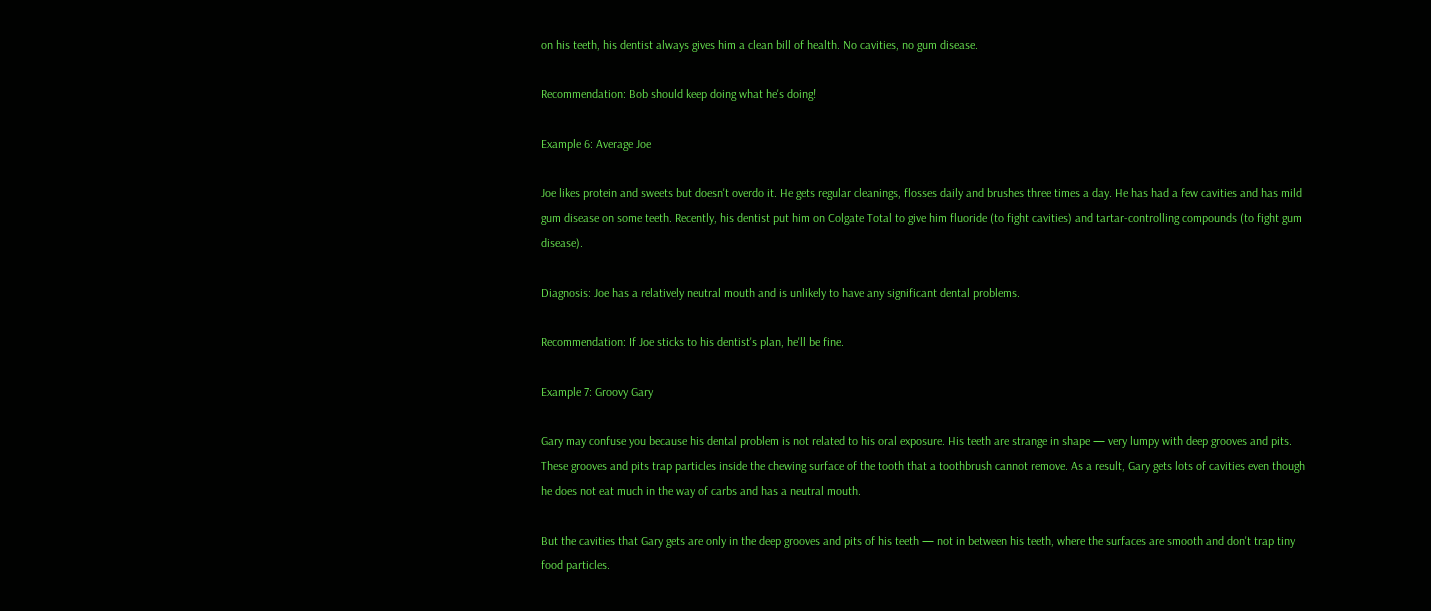on his teeth, his dentist always gives him a clean bill of health. No cavities, no gum disease.

Recommendation: Bob should keep doing what he's doing!

Example 6: Average Joe

Joe likes protein and sweets but doesn't overdo it. He gets regular cleanings, flosses daily and brushes three times a day. He has had a few cavities and has mild gum disease on some teeth. Recently, his dentist put him on Colgate Total to give him fluoride (to fight cavities) and tartar-controlling compounds (to fight gum disease).

Diagnosis: Joe has a relatively neutral mouth and is unlikely to have any significant dental problems.

Recommendation: If Joe sticks to his dentist's plan, he'll be fine.

Example 7: Groovy Gary

Gary may confuse you because his dental problem is not related to his oral exposure. His teeth are strange in shape — very lumpy with deep grooves and pits. These grooves and pits trap particles inside the chewing surface of the tooth that a toothbrush cannot remove. As a result, Gary gets lots of cavities even though he does not eat much in the way of carbs and has a neutral mouth.

But the cavities that Gary gets are only in the deep grooves and pits of his teeth — not in between his teeth, where the surfaces are smooth and don't trap tiny food particles.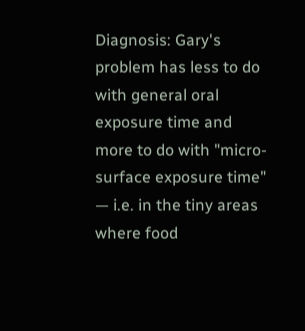Diagnosis: Gary's problem has less to do with general oral exposure time and more to do with "micro-surface exposure time" — i.e. in the tiny areas where food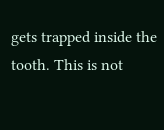gets trapped inside the tooth. This is not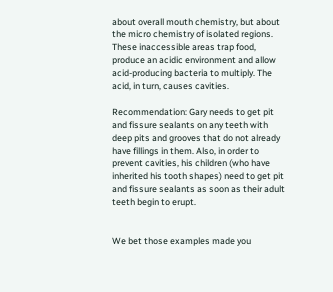about overall mouth chemistry, but about the micro chemistry of isolated regions. These inaccessible areas trap food, produce an acidic environment and allow acid-producing bacteria to multiply. The acid, in turn, causes cavities.

Recommendation: Gary needs to get pit and fissure sealants on any teeth with deep pits and grooves that do not already have fillings in them. Also, in order to prevent cavities, his children (who have inherited his tooth shapes) need to get pit and fissure sealants as soon as their adult teeth begin to erupt.


We bet those examples made you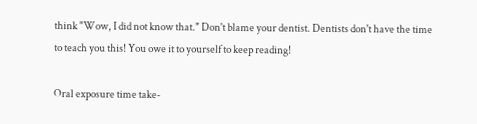think "Wow, I did not know that." Don't blame your dentist. Dentists don't have the time to teach you this! You owe it to yourself to keep reading!

Oral exposure time take-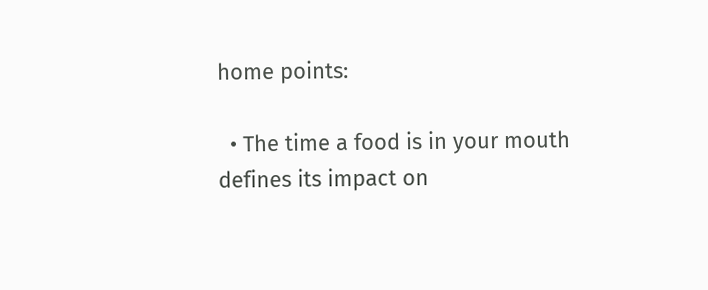home points:

  • The time a food is in your mouth defines its impact on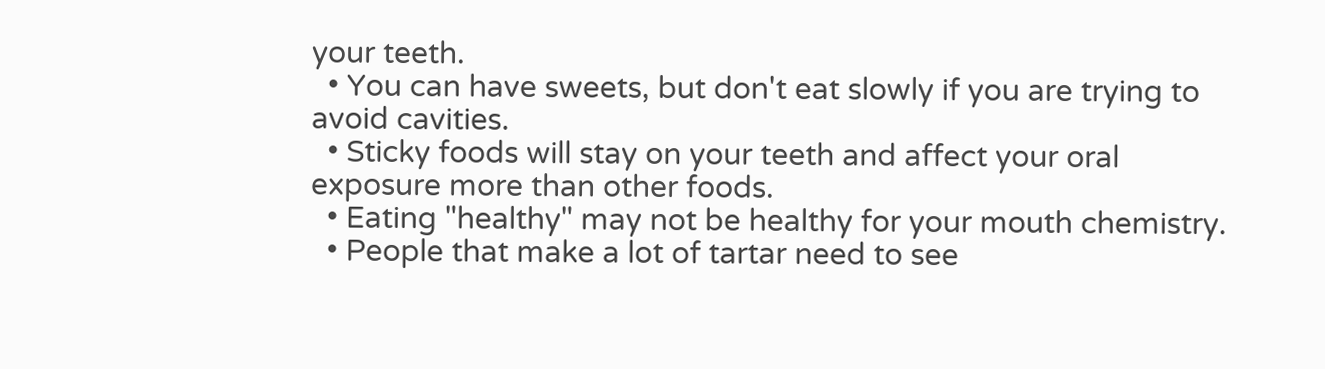your teeth.
  • You can have sweets, but don't eat slowly if you are trying to avoid cavities.
  • Sticky foods will stay on your teeth and affect your oral exposure more than other foods.
  • Eating "healthy" may not be healthy for your mouth chemistry.
  • People that make a lot of tartar need to see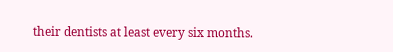their dentists at least every six months.